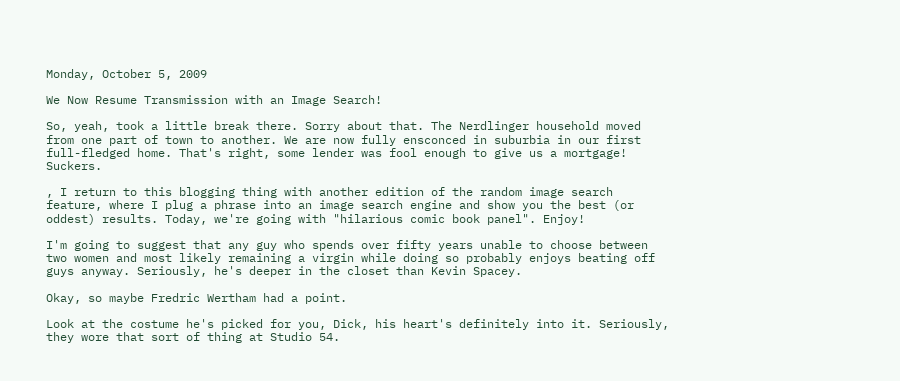Monday, October 5, 2009

We Now Resume Transmission with an Image Search!

So, yeah, took a little break there. Sorry about that. The Nerdlinger household moved from one part of town to another. We are now fully ensconced in suburbia in our first full-fledged home. That's right, some lender was fool enough to give us a mortgage! Suckers.

, I return to this blogging thing with another edition of the random image search feature, where I plug a phrase into an image search engine and show you the best (or oddest) results. Today, we're going with "hilarious comic book panel". Enjoy!

I'm going to suggest that any guy who spends over fifty years unable to choose between two women and most likely remaining a virgin while doing so probably enjoys beating off guys anyway. Seriously, he's deeper in the closet than Kevin Spacey.

Okay, so maybe Fredric Wertham had a point.

Look at the costume he's picked for you, Dick, his heart's definitely into it. Seriously, they wore that sort of thing at Studio 54.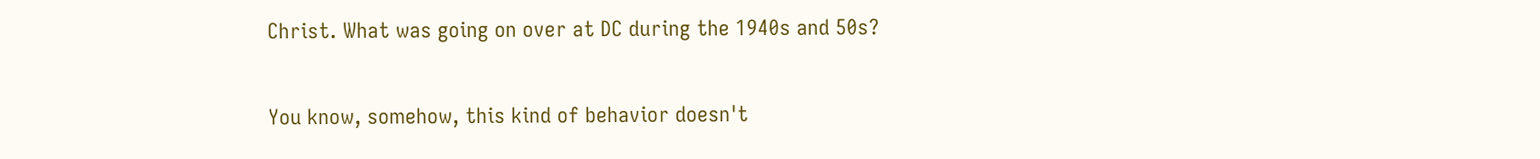Christ. What was going on over at DC during the 1940s and 50s?

You know, somehow, this kind of behavior doesn't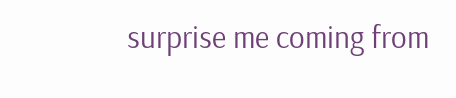surprise me coming from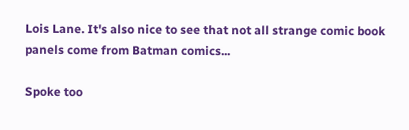Lois Lane. It's also nice to see that not all strange comic book panels come from Batman comics...

Spoke too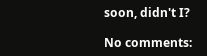soon, didn't I?

No comments: